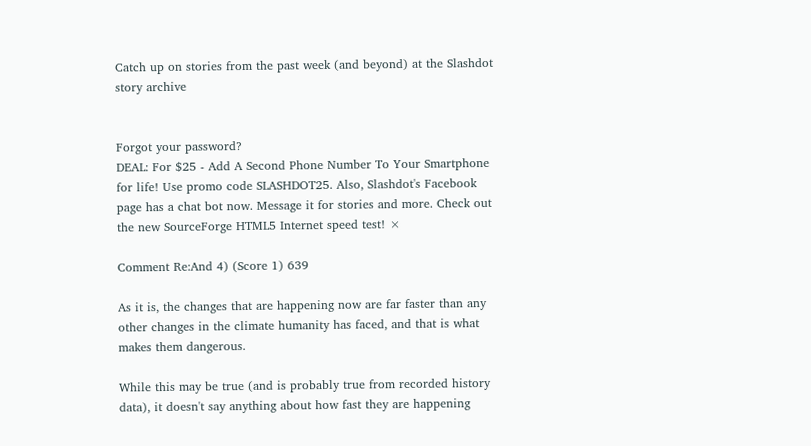Catch up on stories from the past week (and beyond) at the Slashdot story archive


Forgot your password?
DEAL: For $25 - Add A Second Phone Number To Your Smartphone for life! Use promo code SLASHDOT25. Also, Slashdot's Facebook page has a chat bot now. Message it for stories and more. Check out the new SourceForge HTML5 Internet speed test! ×

Comment Re:And 4) (Score 1) 639

As it is, the changes that are happening now are far faster than any other changes in the climate humanity has faced, and that is what makes them dangerous.

While this may be true (and is probably true from recorded history data), it doesn't say anything about how fast they are happening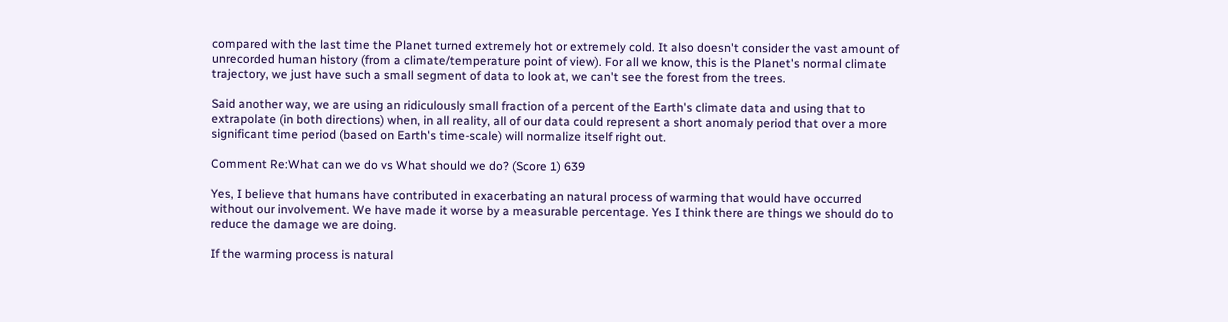compared with the last time the Planet turned extremely hot or extremely cold. It also doesn't consider the vast amount of unrecorded human history (from a climate/temperature point of view). For all we know, this is the Planet's normal climate trajectory, we just have such a small segment of data to look at, we can't see the forest from the trees.

Said another way, we are using an ridiculously small fraction of a percent of the Earth's climate data and using that to extrapolate (in both directions) when, in all reality, all of our data could represent a short anomaly period that over a more significant time period (based on Earth's time-scale) will normalize itself right out.

Comment Re:What can we do vs What should we do? (Score 1) 639

Yes, I believe that humans have contributed in exacerbating an natural process of warming that would have occurred without our involvement. We have made it worse by a measurable percentage. Yes I think there are things we should do to reduce the damage we are doing.

If the warming process is natural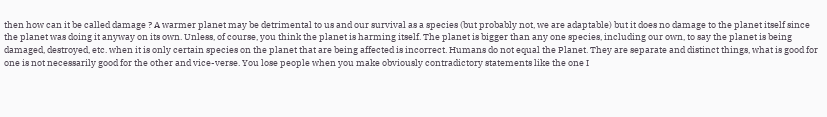then how can it be called damage ? A warmer planet may be detrimental to us and our survival as a species (but probably not, we are adaptable) but it does no damage to the planet itself since the planet was doing it anyway on its own. Unless, of course, you think the planet is harming itself. The planet is bigger than any one species, including our own, to say the planet is being damaged, destroyed, etc. when it is only certain species on the planet that are being affected is incorrect. Humans do not equal the Planet. They are separate and distinct things, what is good for one is not necessarily good for the other and vice-verse. You lose people when you make obviously contradictory statements like the one I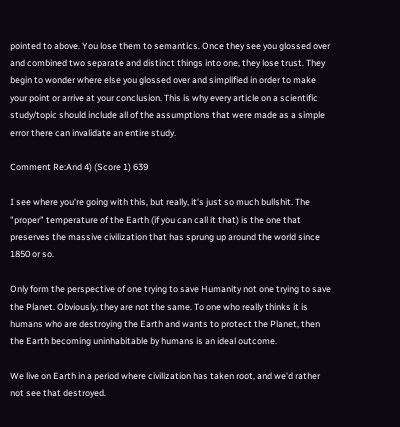pointed to above. You lose them to semantics. Once they see you glossed over and combined two separate and distinct things into one, they lose trust. They begin to wonder where else you glossed over and simplified in order to make your point or arrive at your conclusion. This is why every article on a scientific study/topic should include all of the assumptions that were made as a simple error there can invalidate an entire study.

Comment Re:And 4) (Score 1) 639

I see where you're going with this, but really, it's just so much bullshit. The "proper" temperature of the Earth (if you can call it that) is the one that preserves the massive civilization that has sprung up around the world since 1850 or so.

Only form the perspective of one trying to save Humanity not one trying to save the Planet. Obviously, they are not the same. To one who really thinks it is humans who are destroying the Earth and wants to protect the Planet, then the Earth becoming uninhabitable by humans is an ideal outcome.

We live on Earth in a period where civilization has taken root, and we'd rather not see that destroyed.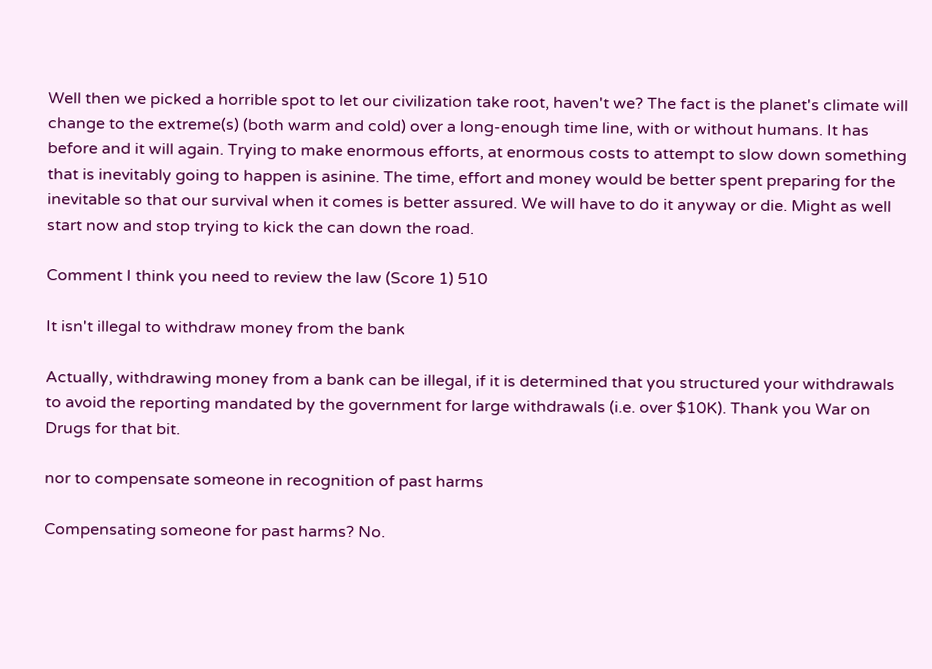Well then we picked a horrible spot to let our civilization take root, haven't we? The fact is the planet's climate will change to the extreme(s) (both warm and cold) over a long-enough time line, with or without humans. It has before and it will again. Trying to make enormous efforts, at enormous costs to attempt to slow down something that is inevitably going to happen is asinine. The time, effort and money would be better spent preparing for the inevitable so that our survival when it comes is better assured. We will have to do it anyway or die. Might as well start now and stop trying to kick the can down the road.

Comment I think you need to review the law (Score 1) 510

It isn't illegal to withdraw money from the bank

Actually, withdrawing money from a bank can be illegal, if it is determined that you structured your withdrawals to avoid the reporting mandated by the government for large withdrawals (i.e. over $10K). Thank you War on Drugs for that bit.

nor to compensate someone in recognition of past harms

Compensating someone for past harms? No.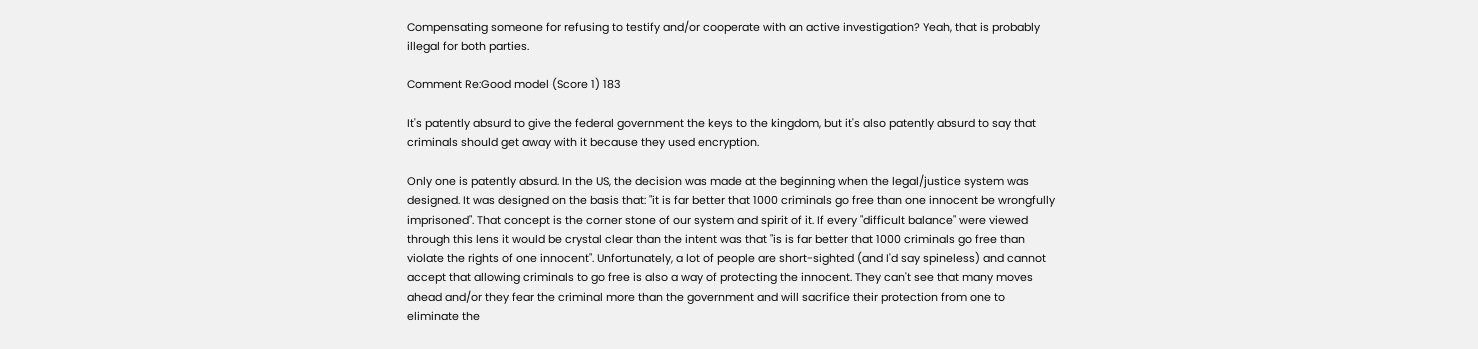Compensating someone for refusing to testify and/or cooperate with an active investigation? Yeah, that is probably illegal for both parties.

Comment Re:Good model (Score 1) 183

It's patently absurd to give the federal government the keys to the kingdom, but it's also patently absurd to say that criminals should get away with it because they used encryption.

Only one is patently absurd. In the US, the decision was made at the beginning when the legal/justice system was designed. It was designed on the basis that: "it is far better that 1000 criminals go free than one innocent be wrongfully imprisoned". That concept is the corner stone of our system and spirit of it. If every "difficult balance" were viewed through this lens it would be crystal clear than the intent was that "is is far better that 1000 criminals go free than violate the rights of one innocent". Unfortunately, a lot of people are short-sighted (and I'd say spineless) and cannot accept that allowing criminals to go free is also a way of protecting the innocent. They can't see that many moves ahead and/or they fear the criminal more than the government and will sacrifice their protection from one to eliminate the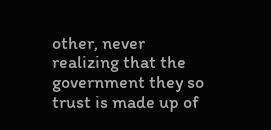other, never realizing that the government they so trust is made up of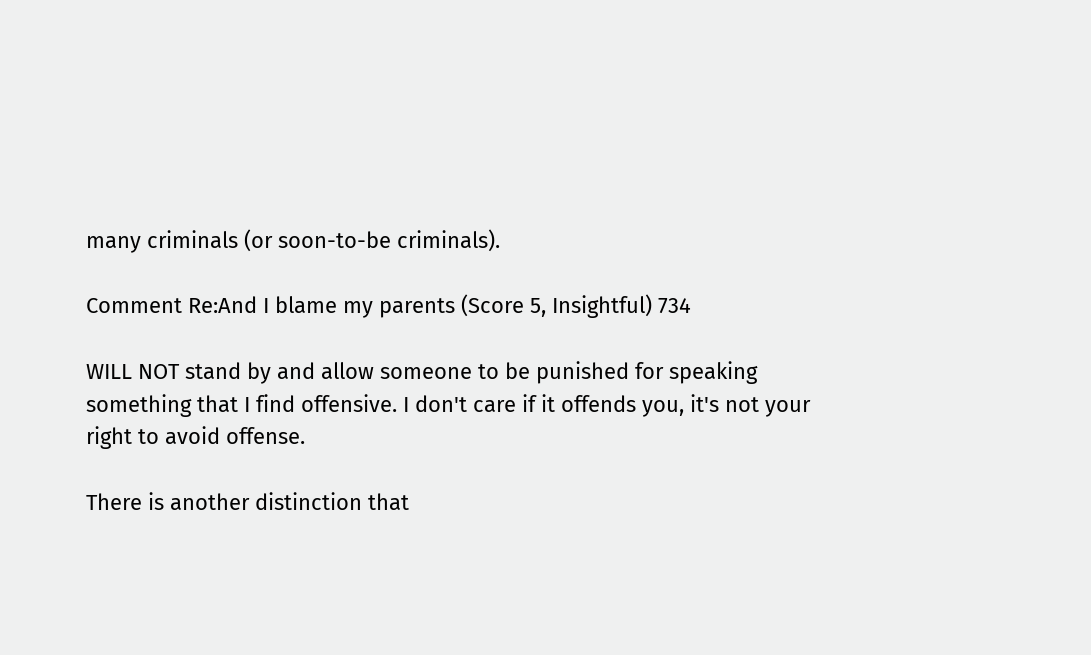many criminals (or soon-to-be criminals).

Comment Re:And I blame my parents (Score 5, Insightful) 734

WILL NOT stand by and allow someone to be punished for speaking something that I find offensive. I don't care if it offends you, it's not your right to avoid offense.

There is another distinction that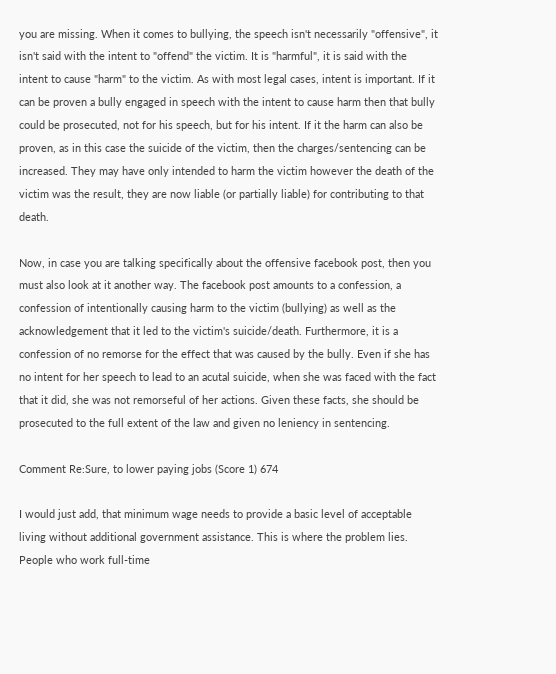you are missing. When it comes to bullying, the speech isn't necessarily "offensive", it isn't said with the intent to "offend" the victim. It is "harmful", it is said with the intent to cause "harm" to the victim. As with most legal cases, intent is important. If it can be proven a bully engaged in speech with the intent to cause harm then that bully could be prosecuted, not for his speech, but for his intent. If it the harm can also be proven, as in this case the suicide of the victim, then the charges/sentencing can be increased. They may have only intended to harm the victim however the death of the victim was the result, they are now liable (or partially liable) for contributing to that death.

Now, in case you are talking specifically about the offensive facebook post, then you must also look at it another way. The facebook post amounts to a confession, a confession of intentionally causing harm to the victim (bullying) as well as the acknowledgement that it led to the victim's suicide/death. Furthermore, it is a confession of no remorse for the effect that was caused by the bully. Even if she has no intent for her speech to lead to an acutal suicide, when she was faced with the fact that it did, she was not remorseful of her actions. Given these facts, she should be prosecuted to the full extent of the law and given no leniency in sentencing.

Comment Re:Sure, to lower paying jobs (Score 1) 674

I would just add, that minimum wage needs to provide a basic level of acceptable living without additional government assistance. This is where the problem lies. People who work full-time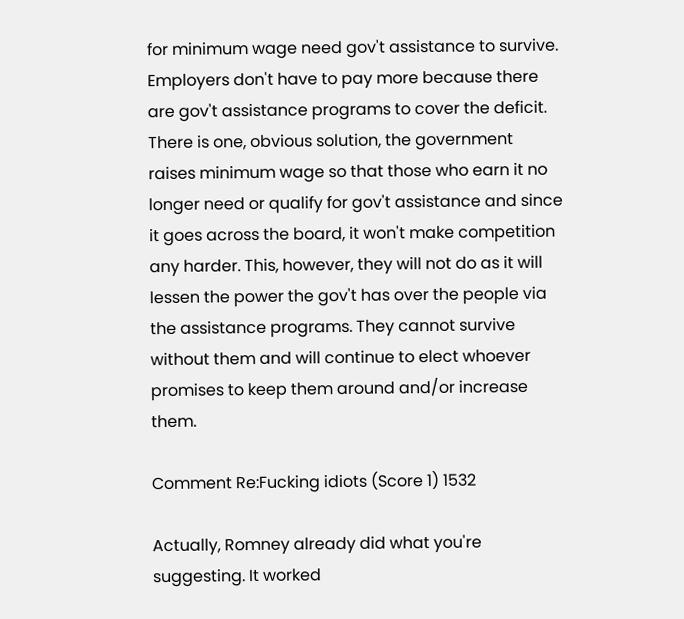for minimum wage need gov't assistance to survive. Employers don't have to pay more because there are gov't assistance programs to cover the deficit. There is one, obvious solution, the government raises minimum wage so that those who earn it no longer need or qualify for gov't assistance and since it goes across the board, it won't make competition any harder. This, however, they will not do as it will lessen the power the gov't has over the people via the assistance programs. They cannot survive without them and will continue to elect whoever promises to keep them around and/or increase them.

Comment Re:Fucking idiots (Score 1) 1532

Actually, Romney already did what you're suggesting. It worked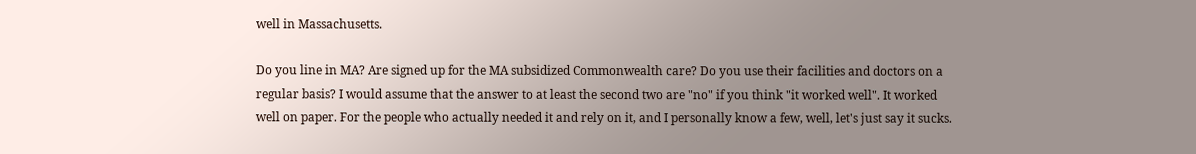well in Massachusetts.

Do you line in MA? Are signed up for the MA subsidized Commonwealth care? Do you use their facilities and doctors on a regular basis? I would assume that the answer to at least the second two are "no" if you think "it worked well". It worked well on paper. For the people who actually needed it and rely on it, and I personally know a few, well, let's just say it sucks.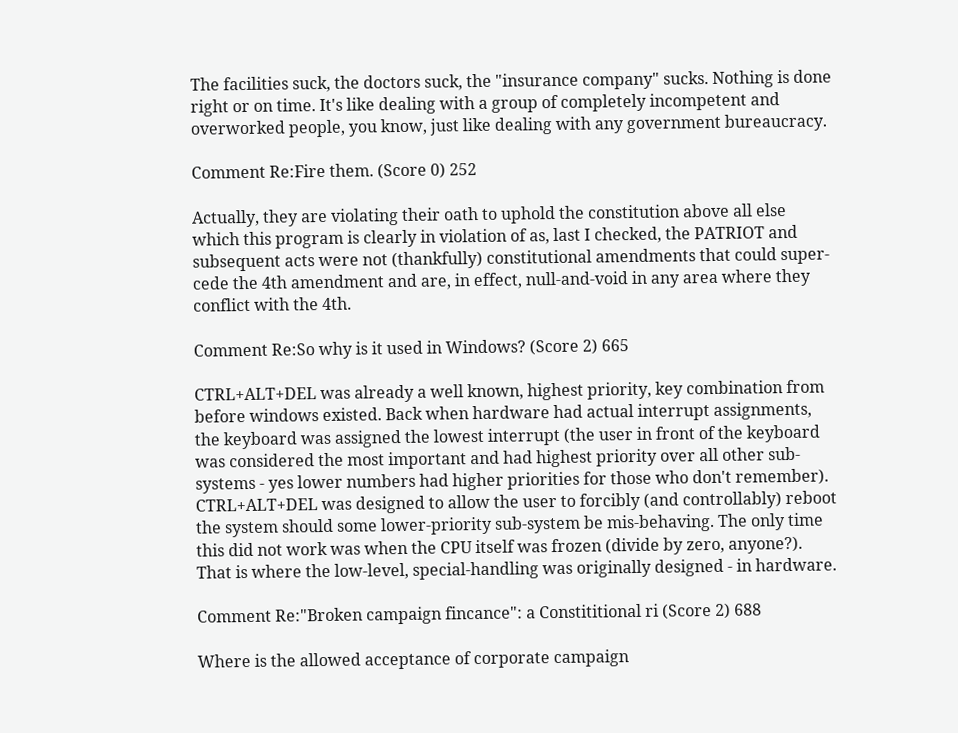The facilities suck, the doctors suck, the "insurance company" sucks. Nothing is done right or on time. It's like dealing with a group of completely incompetent and overworked people, you know, just like dealing with any government bureaucracy.

Comment Re:Fire them. (Score 0) 252

Actually, they are violating their oath to uphold the constitution above all else which this program is clearly in violation of as, last I checked, the PATRIOT and subsequent acts were not (thankfully) constitutional amendments that could super-cede the 4th amendment and are, in effect, null-and-void in any area where they conflict with the 4th.

Comment Re:So why is it used in Windows? (Score 2) 665

CTRL+ALT+DEL was already a well known, highest priority, key combination from before windows existed. Back when hardware had actual interrupt assignments, the keyboard was assigned the lowest interrupt (the user in front of the keyboard was considered the most important and had highest priority over all other sub-systems - yes lower numbers had higher priorities for those who don't remember). CTRL+ALT+DEL was designed to allow the user to forcibly (and controllably) reboot the system should some lower-priority sub-system be mis-behaving. The only time this did not work was when the CPU itself was frozen (divide by zero, anyone?). That is where the low-level, special-handling was originally designed - in hardware.

Comment Re:"Broken campaign fincance": a Constititional ri (Score 2) 688

Where is the allowed acceptance of corporate campaign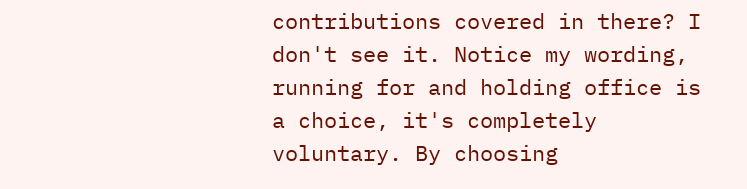contributions covered in there? I don't see it. Notice my wording, running for and holding office is a choice, it's completely voluntary. By choosing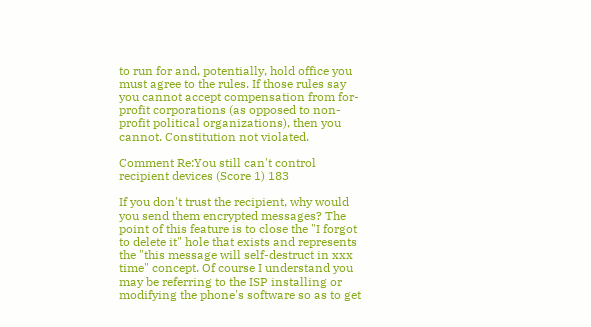to run for and, potentially, hold office you must agree to the rules. If those rules say you cannot accept compensation from for-profit corporations (as opposed to non-profit political organizations), then you cannot. Constitution not violated.

Comment Re:You still can't control recipient devices (Score 1) 183

If you don't trust the recipient, why would you send them encrypted messages? The point of this feature is to close the "I forgot to delete it" hole that exists and represents the "this message will self-destruct in xxx time" concept. Of course I understand you may be referring to the ISP installing or modifying the phone's software so as to get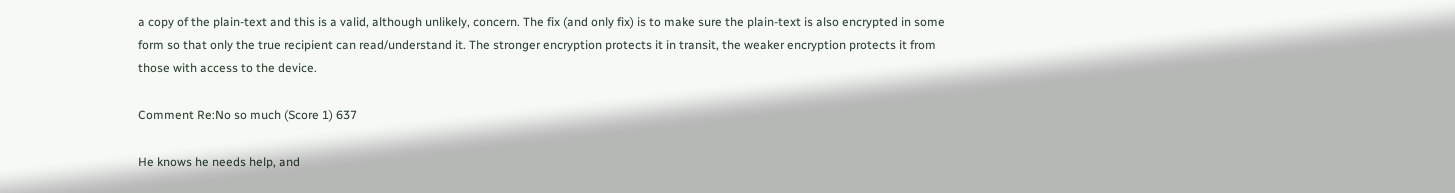a copy of the plain-text and this is a valid, although unlikely, concern. The fix (and only fix) is to make sure the plain-text is also encrypted in some form so that only the true recipient can read/understand it. The stronger encryption protects it in transit, the weaker encryption protects it from those with access to the device.

Comment Re:No so much (Score 1) 637

He knows he needs help, and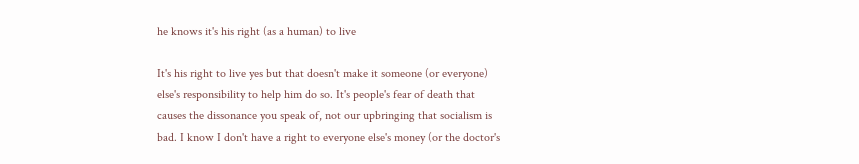he knows it's his right (as a human) to live

It's his right to live yes but that doesn't make it someone (or everyone) else's responsibility to help him do so. It's people's fear of death that causes the dissonance you speak of, not our upbringing that socialism is bad. I know I don't have a right to everyone else's money (or the doctor's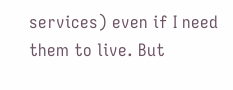services) even if I need them to live. But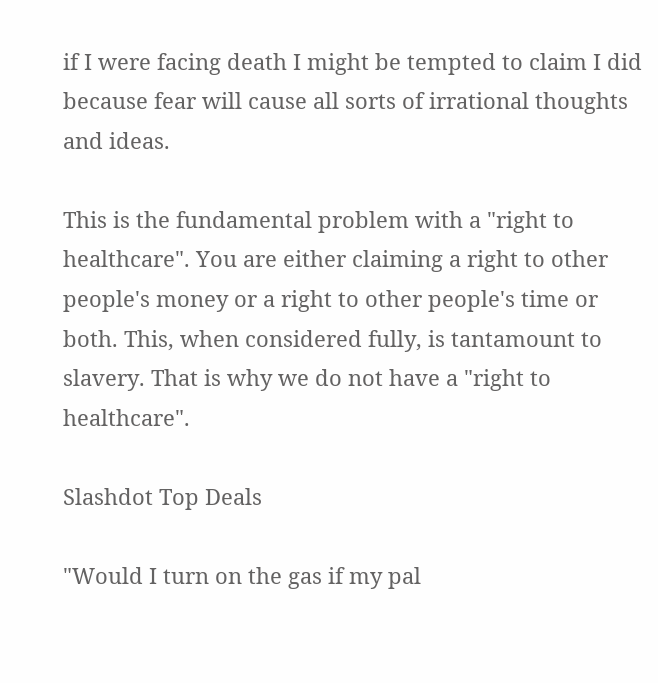if I were facing death I might be tempted to claim I did because fear will cause all sorts of irrational thoughts and ideas.

This is the fundamental problem with a "right to healthcare". You are either claiming a right to other people's money or a right to other people's time or both. This, when considered fully, is tantamount to slavery. That is why we do not have a "right to healthcare".

Slashdot Top Deals

"Would I turn on the gas if my pal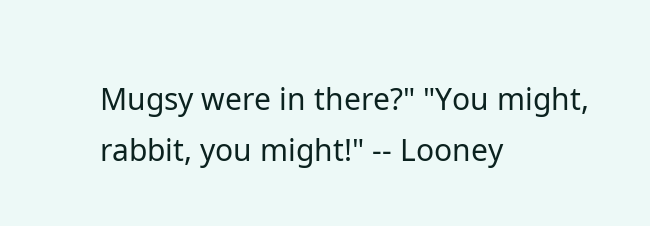Mugsy were in there?" "You might, rabbit, you might!" -- Looney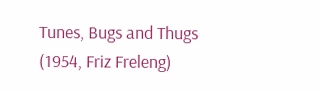Tunes, Bugs and Thugs (1954, Friz Freleng)